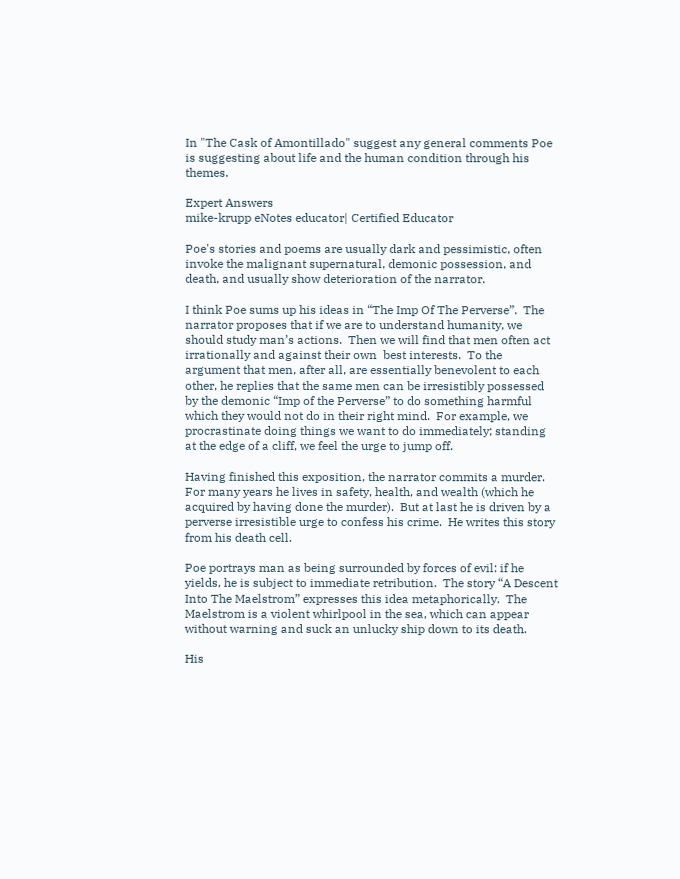In "The Cask of Amontillado" suggest any general comments Poe is suggesting about life and the human condition through his themes.

Expert Answers
mike-krupp eNotes educator| Certified Educator

Poe's stories and poems are usually dark and pessimistic, often invoke the malignant supernatural, demonic possession, and death, and usually show deterioration of the narrator.

I think Poe sums up his ideas in “The Imp Of The Perverse”.  The narrator proposes that if we are to understand humanity, we should study man’s actions.  Then we will find that men often act irrationally and against their own  best interests.  To the argument that men, after all, are essentially benevolent to each other, he replies that the same men can be irresistibly possessed by the demonic “Imp of the Perverse” to do something harmful which they would not do in their right mind.  For example, we procrastinate doing things we want to do immediately; standing at the edge of a cliff, we feel the urge to jump off.

Having finished this exposition, the narrator commits a murder.  For many years he lives in safety, health, and wealth (which he acquired by having done the murder).  But at last he is driven by a perverse irresistible urge to confess his crime.  He writes this story from his death cell.

Poe portrays man as being surrounded by forces of evil: if he yields, he is subject to immediate retribution.  The story “A Descent Into The Maelstrom” expresses this idea metaphorically.  The Maelstrom is a violent whirlpool in the sea, which can appear without warning and suck an unlucky ship down to its death.

His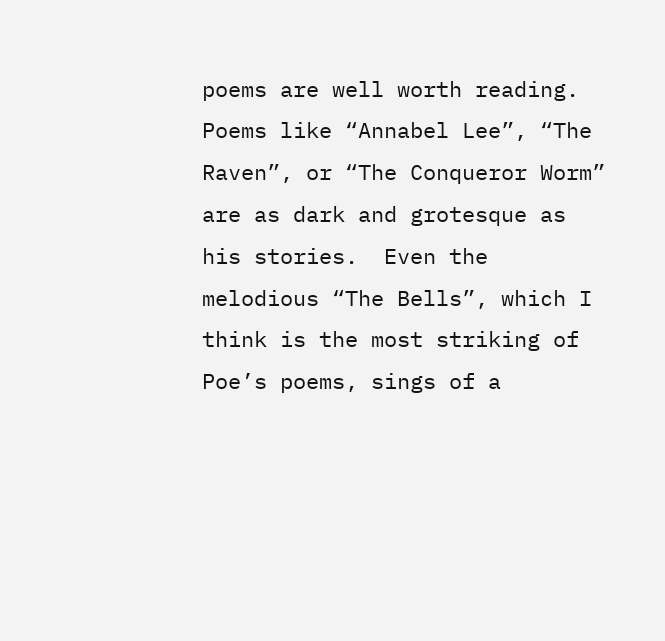poems are well worth reading.  Poems like “Annabel Lee”, “The Raven”, or “The Conqueror Worm” are as dark and grotesque as his stories.  Even the melodious “The Bells”, which I think is the most striking of Poe’s poems, sings of a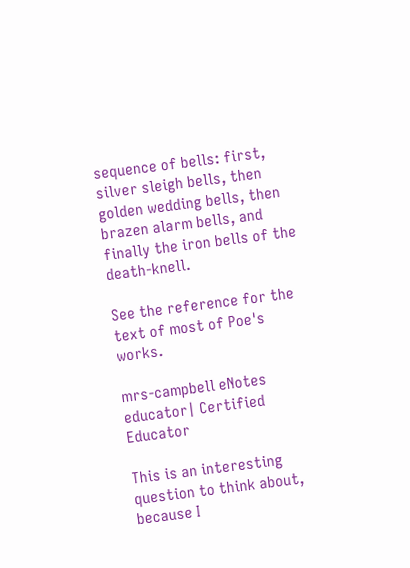sequence of bells: first, silver sleigh bells, then golden wedding bells, then brazen alarm bells, and finally the iron bells of the death-knell.

See the reference for the text of most of Poe's works.

mrs-campbell eNotes educator| Certified Educator

This is an interesting question to think about, because I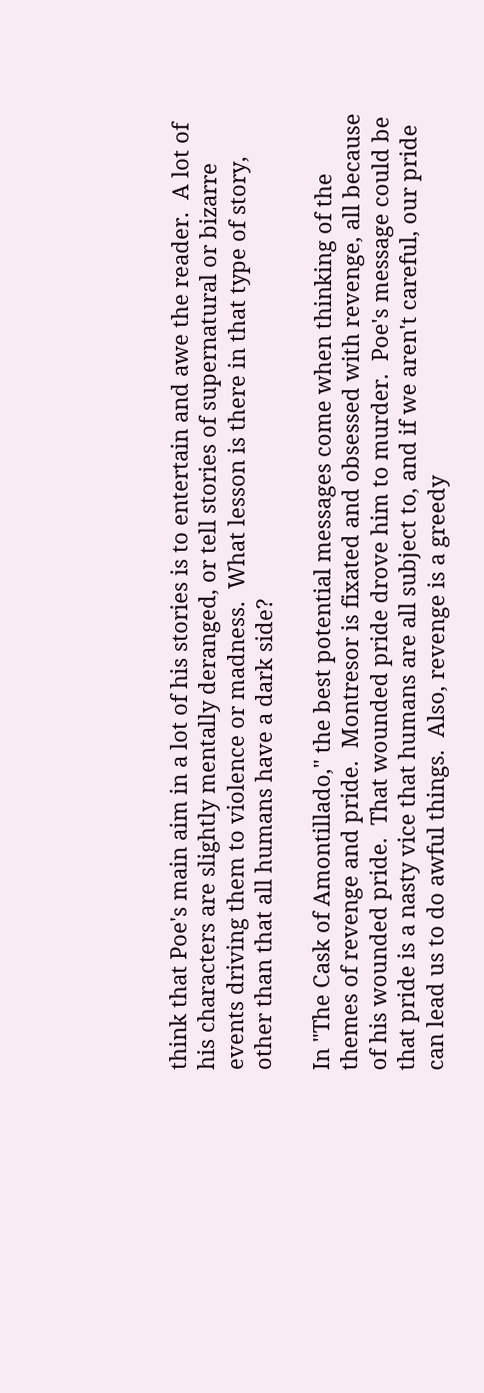think that Poe's main aim in a lot of his stories is to entertain and awe the reader.  A lot of his characters are slightly mentally deranged, or tell stories of supernatural or bizarre events driving them to violence or madness.  What lesson is there in that type of story, other than that all humans have a dark side?

In "The Cask of Amontillado," the best potential messages come when thinking of the themes of revenge and pride.  Montresor is fixated and obsessed with revenge, all because of his wounded pride.  That wounded pride drove him to murder.  Poe's message could be that pride is a nasty vice that humans are all subject to, and if we aren't careful, our pride can lead us to do awful things.  Also, revenge is a greedy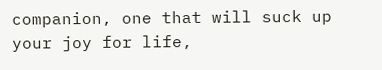companion, one that will suck up your joy for life,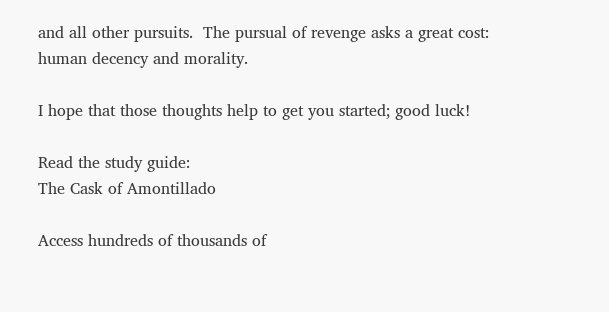and all other pursuits.  The pursual of revenge asks a great cost:  human decency and morality.

I hope that those thoughts help to get you started; good luck!

Read the study guide:
The Cask of Amontillado

Access hundreds of thousands of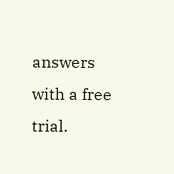answers with a free trial.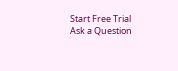Start Free Trial
Ask a Question